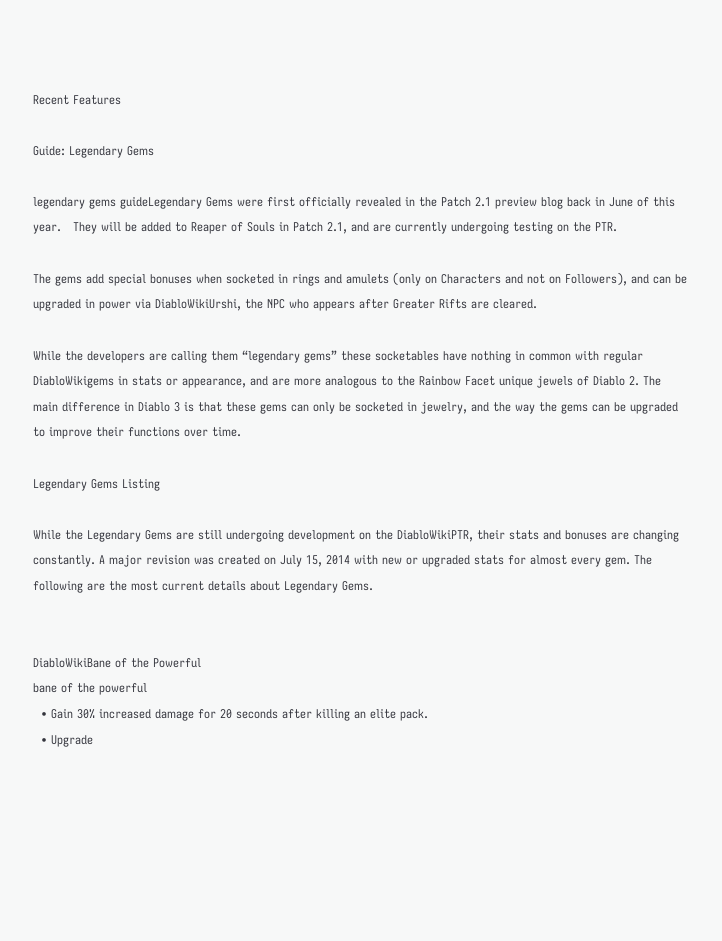Recent Features

Guide: Legendary Gems

legendary gems guideLegendary Gems were first officially revealed in the Patch 2.1 preview blog back in June of this year.   They will be added to Reaper of Souls in Patch 2.1, and are currently undergoing testing on the PTR.

The gems add special bonuses when socketed in rings and amulets (only on Characters and not on Followers), and can be upgraded in power via DiabloWikiUrshi, the NPC who appears after Greater Rifts are cleared.

While the developers are calling them “legendary gems” these socketables have nothing in common with regular DiabloWikigems in stats or appearance, and are more analogous to the Rainbow Facet unique jewels of Diablo 2. The main difference in Diablo 3 is that these gems can only be socketed in jewelry, and the way the gems can be upgraded to improve their functions over time.

Legendary Gems Listing

While the Legendary Gems are still undergoing development on the DiabloWikiPTR, their stats and bonuses are changing constantly. A major revision was created on July 15, 2014 with new or upgraded stats for almost every gem. The following are the most current details about Legendary Gems.


DiabloWikiBane of the Powerful
bane of the powerful
  • Gain 30% increased damage for 20 seconds after killing an elite pack.
  • Upgrade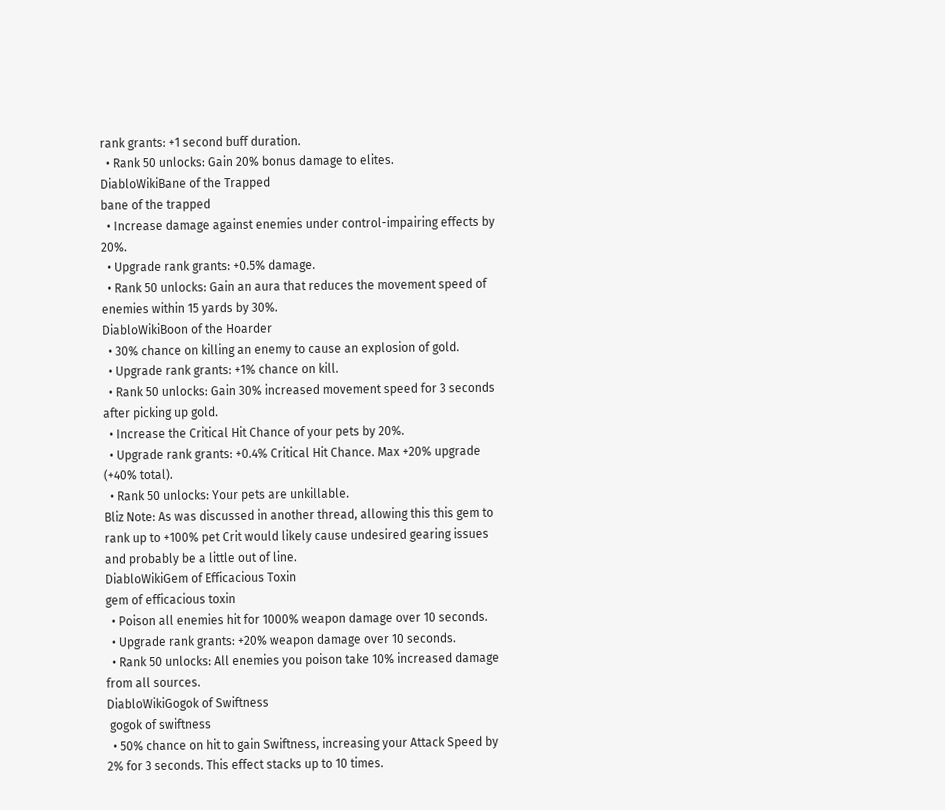rank grants: +1 second buff duration.
  • Rank 50 unlocks: Gain 20% bonus damage to elites.
DiabloWikiBane of the Trapped
bane of the trapped
  • Increase damage against enemies under control-impairing effects by 20%.
  • Upgrade rank grants: +0.5% damage.
  • Rank 50 unlocks: Gain an aura that reduces the movement speed of enemies within 15 yards by 30%.
DiabloWikiBoon of the Hoarder
  • 30% chance on killing an enemy to cause an explosion of gold.
  • Upgrade rank grants: +1% chance on kill.
  • Rank 50 unlocks: Gain 30% increased movement speed for 3 seconds after picking up gold.
  • Increase the Critical Hit Chance of your pets by 20%.
  • Upgrade rank grants: +0.4% Critical Hit Chance. Max +20% upgrade (+40% total).
  • Rank 50 unlocks: Your pets are unkillable.
Bliz Note: As was discussed in another thread, allowing this this gem to rank up to +100% pet Crit would likely cause undesired gearing issues and probably be a little out of line.
DiabloWikiGem of Efficacious Toxin
gem of efficacious toxin
  • Poison all enemies hit for 1000% weapon damage over 10 seconds.
  • Upgrade rank grants: +20% weapon damage over 10 seconds.
  • Rank 50 unlocks: All enemies you poison take 10% increased damage from all sources.
DiabloWikiGogok of Swiftness
 gogok of swiftness
  • 50% chance on hit to gain Swiftness, increasing your Attack Speed by 2% for 3 seconds. This effect stacks up to 10 times.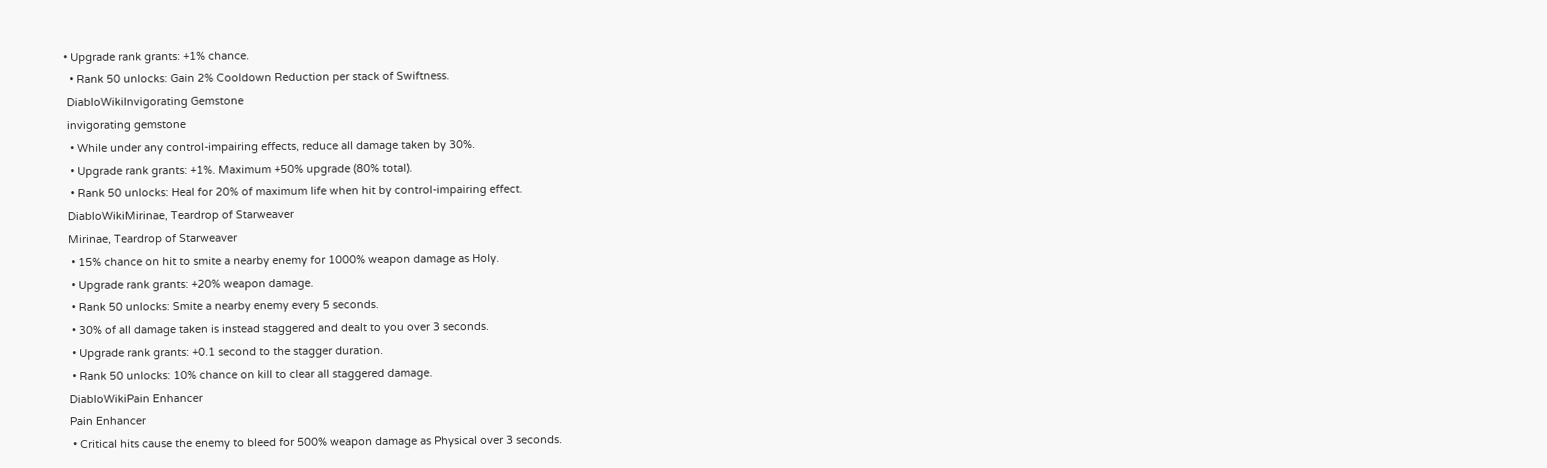• Upgrade rank grants: +1% chance.
  • Rank 50 unlocks: Gain 2% Cooldown Reduction per stack of Swiftness.
 DiabloWikiInvigorating Gemstone
 invigorating gemstone
  • While under any control-impairing effects, reduce all damage taken by 30%.
  • Upgrade rank grants: +1%. Maximum +50% upgrade (80% total).
  • Rank 50 unlocks: Heal for 20% of maximum life when hit by control-impairing effect.
 DiabloWikiMirinae, Teardrop of Starweaver
 Mirinae, Teardrop of Starweaver
  • 15% chance on hit to smite a nearby enemy for 1000% weapon damage as Holy.
  • Upgrade rank grants: +20% weapon damage.
  • Rank 50 unlocks: Smite a nearby enemy every 5 seconds.
  • 30% of all damage taken is instead staggered and dealt to you over 3 seconds.
  • Upgrade rank grants: +0.1 second to the stagger duration.
  • Rank 50 unlocks: 10% chance on kill to clear all staggered damage.
 DiabloWikiPain Enhancer
 Pain Enhancer
  • Critical hits cause the enemy to bleed for 500% weapon damage as Physical over 3 seconds.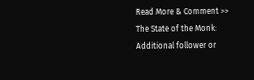Read More & Comment >>
The State of the Monk: Additional follower or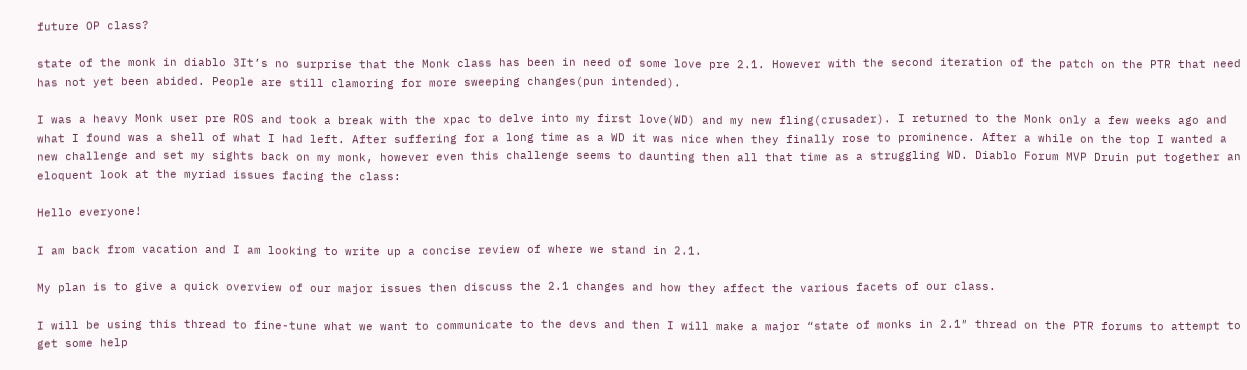future OP class?

state of the monk in diablo 3It’s no surprise that the Monk class has been in need of some love pre 2.1. However with the second iteration of the patch on the PTR that need has not yet been abided. People are still clamoring for more sweeping changes(pun intended).

I was a heavy Monk user pre ROS and took a break with the xpac to delve into my first love(WD) and my new fling(crusader). I returned to the Monk only a few weeks ago and what I found was a shell of what I had left. After suffering for a long time as a WD it was nice when they finally rose to prominence. After a while on the top I wanted a new challenge and set my sights back on my monk, however even this challenge seems to daunting then all that time as a struggling WD. Diablo Forum MVP Druin put together an eloquent look at the myriad issues facing the class:

Hello everyone!

I am back from vacation and I am looking to write up a concise review of where we stand in 2.1.

My plan is to give a quick overview of our major issues then discuss the 2.1 changes and how they affect the various facets of our class.

I will be using this thread to fine-tune what we want to communicate to the devs and then I will make a major “state of monks in 2.1″ thread on the PTR forums to attempt to get some help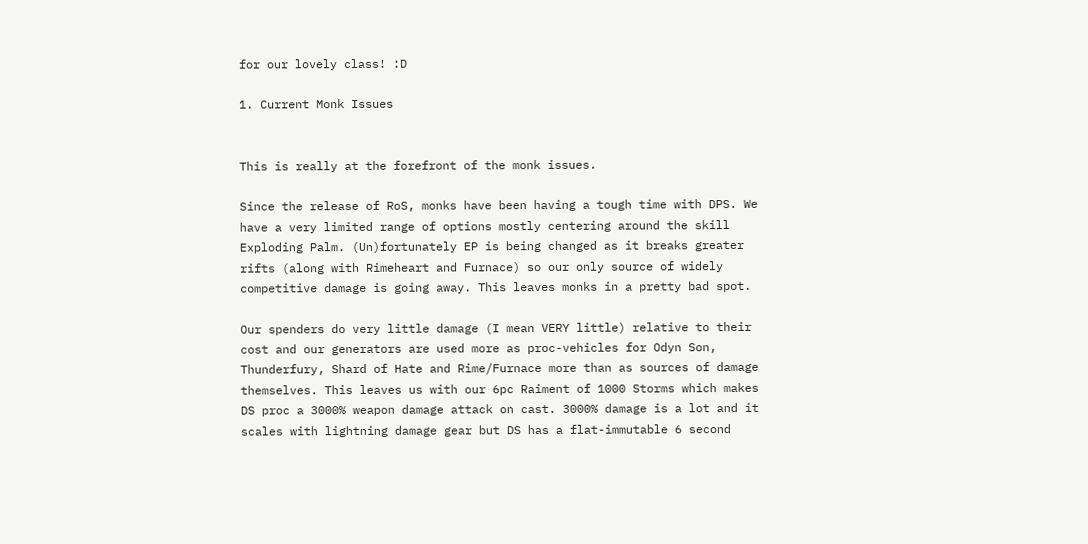for our lovely class! :D

1. Current Monk Issues


This is really at the forefront of the monk issues.

Since the release of RoS, monks have been having a tough time with DPS. We have a very limited range of options mostly centering around the skill Exploding Palm. (Un)fortunately EP is being changed as it breaks greater rifts (along with Rimeheart and Furnace) so our only source of widely competitive damage is going away. This leaves monks in a pretty bad spot.

Our spenders do very little damage (I mean VERY little) relative to their cost and our generators are used more as proc-vehicles for Odyn Son, Thunderfury, Shard of Hate and Rime/Furnace more than as sources of damage themselves. This leaves us with our 6pc Raiment of 1000 Storms which makes DS proc a 3000% weapon damage attack on cast. 3000% damage is a lot and it scales with lightning damage gear but DS has a flat-immutable 6 second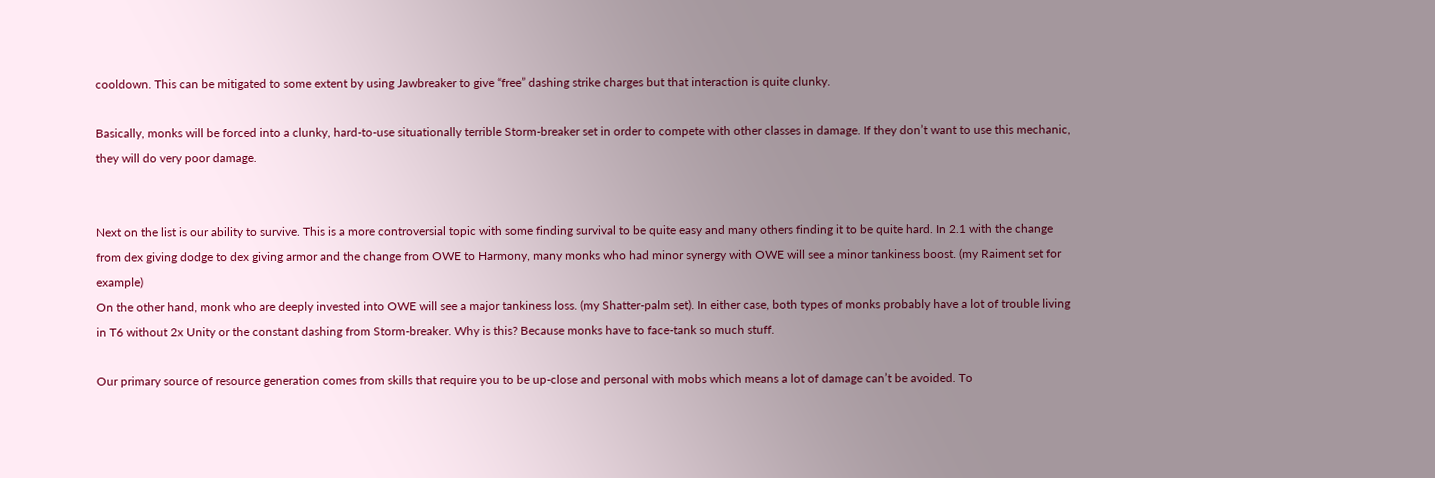cooldown. This can be mitigated to some extent by using Jawbreaker to give “free” dashing strike charges but that interaction is quite clunky.

Basically, monks will be forced into a clunky, hard-to-use situationally terrible Storm-breaker set in order to compete with other classes in damage. If they don’t want to use this mechanic, they will do very poor damage.


Next on the list is our ability to survive. This is a more controversial topic with some finding survival to be quite easy and many others finding it to be quite hard. In 2.1 with the change from dex giving dodge to dex giving armor and the change from OWE to Harmony, many monks who had minor synergy with OWE will see a minor tankiness boost. (my Raiment set for example)
On the other hand, monk who are deeply invested into OWE will see a major tankiness loss. (my Shatter-palm set). In either case, both types of monks probably have a lot of trouble living in T6 without 2x Unity or the constant dashing from Storm-breaker. Why is this? Because monks have to face-tank so much stuff.

Our primary source of resource generation comes from skills that require you to be up-close and personal with mobs which means a lot of damage can’t be avoided. To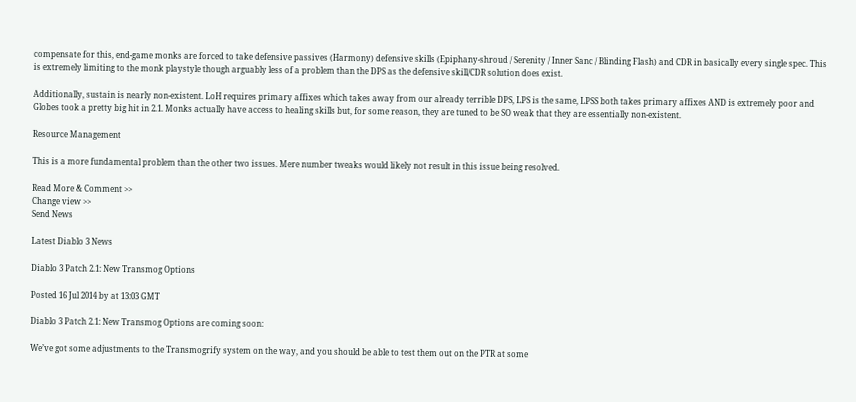compensate for this, end-game monks are forced to take defensive passives (Harmony) defensive skills (Epiphany-shroud / Serenity / Inner Sanc / Blinding Flash) and CDR in basically every single spec. This is extremely limiting to the monk playstyle though arguably less of a problem than the DPS as the defensive skill/CDR solution does exist.

Additionally, sustain is nearly non-existent. LoH requires primary affixes which takes away from our already terrible DPS, LPS is the same, LPSS both takes primary affixes AND is extremely poor and Globes took a pretty big hit in 2.1. Monks actually have access to healing skills but, for some reason, they are tuned to be SO weak that they are essentially non-existent.

Resource Management

This is a more fundamental problem than the other two issues. Mere number tweaks would likely not result in this issue being resolved.

Read More & Comment >>
Change view >>
Send News

Latest Diablo 3 News

Diablo 3 Patch 2.1: New Transmog Options

Posted 16 Jul 2014 by at 13:03 GMT

Diablo 3 Patch 2.1: New Transmog Options are coming soon:

We’ve got some adjustments to the Transmogrify system on the way, and you should be able to test them out on the PTR at some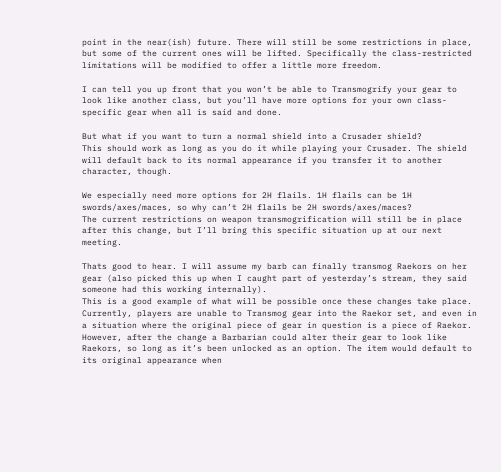point in the near(ish) future. There will still be some restrictions in place, but some of the current ones will be lifted. Specifically the class-restricted limitations will be modified to offer a little more freedom.

I can tell you up front that you won’t be able to Transmogrify your gear to look like another class, but you’ll have more options for your own class-specific gear when all is said and done.

But what if you want to turn a normal shield into a Crusader shield?
This should work as long as you do it while playing your Crusader. The shield will default back to its normal appearance if you transfer it to another character, though.

We especially need more options for 2H flails. 1H flails can be 1H swords/axes/maces, so why can’t 2H flails be 2H swords/axes/maces?
The current restrictions on weapon transmogrification will still be in place after this change, but I’ll bring this specific situation up at our next meeting.

Thats good to hear. I will assume my barb can finally transmog Raekors on her gear (also picked this up when I caught part of yesterday’s stream, they said someone had this working internally).
This is a good example of what will be possible once these changes take place. Currently, players are unable to Transmog gear into the Raekor set, and even in a situation where the original piece of gear in question is a piece of Raekor. However, after the change a Barbarian could alter their gear to look like Raekors, so long as it’s been unlocked as an option. The item would default to its original appearance when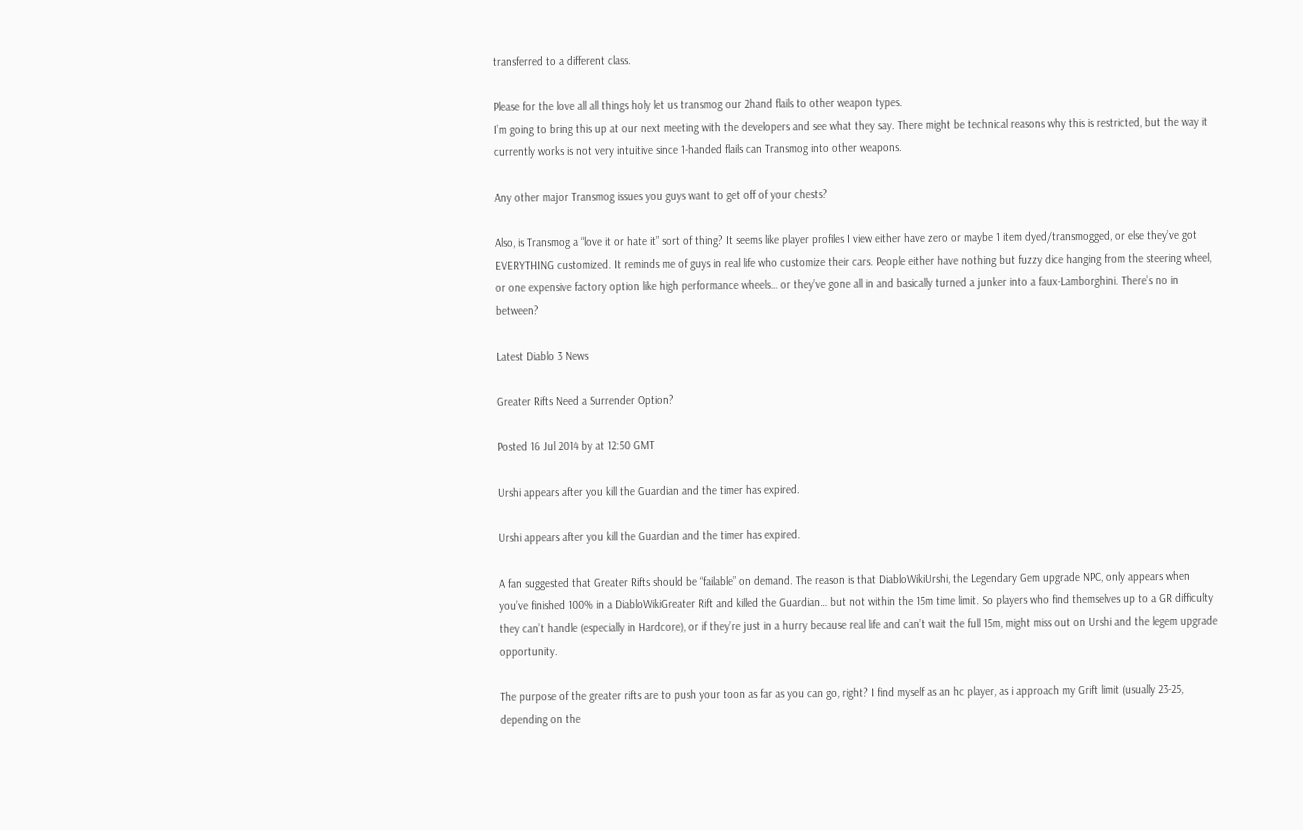transferred to a different class.

Please for the love all all things holy let us transmog our 2hand flails to other weapon types.
I’m going to bring this up at our next meeting with the developers and see what they say. There might be technical reasons why this is restricted, but the way it currently works is not very intuitive since 1-handed flails can Transmog into other weapons.

Any other major Transmog issues you guys want to get off of your chests?

Also, is Transmog a “love it or hate it” sort of thing? It seems like player profiles I view either have zero or maybe 1 item dyed/transmogged, or else they’ve got EVERYTHING customized. It reminds me of guys in real life who customize their cars. People either have nothing but fuzzy dice hanging from the steering wheel, or one expensive factory option like high performance wheels… or they’ve gone all in and basically turned a junker into a faux-Lamborghini. There’s no in between?

Latest Diablo 3 News

Greater Rifts Need a Surrender Option?

Posted 16 Jul 2014 by at 12:50 GMT

Urshi appears after you kill the Guardian and the timer has expired.

Urshi appears after you kill the Guardian and the timer has expired.

A fan suggested that Greater Rifts should be “failable” on demand. The reason is that DiabloWikiUrshi, the Legendary Gem upgrade NPC, only appears when you’ve finished 100% in a DiabloWikiGreater Rift and killed the Guardian… but not within the 15m time limit. So players who find themselves up to a GR difficulty they can’t handle (especially in Hardcore), or if they’re just in a hurry because real life and can’t wait the full 15m, might miss out on Urshi and the legem upgrade opportunity.

The purpose of the greater rifts are to push your toon as far as you can go, right? I find myself as an hc player, as i approach my Grift limit (usually 23-25, depending on the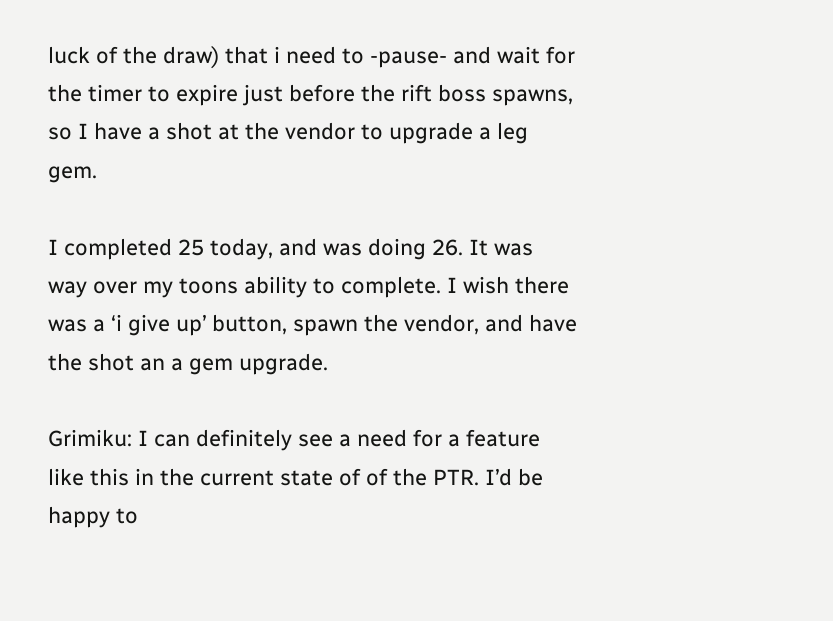luck of the draw) that i need to -pause- and wait for the timer to expire just before the rift boss spawns, so I have a shot at the vendor to upgrade a leg gem.

I completed 25 today, and was doing 26. It was way over my toons ability to complete. I wish there was a ‘i give up’ button, spawn the vendor, and have the shot an a gem upgrade.

Grimiku: I can definitely see a need for a feature like this in the current state of of the PTR. I’d be happy to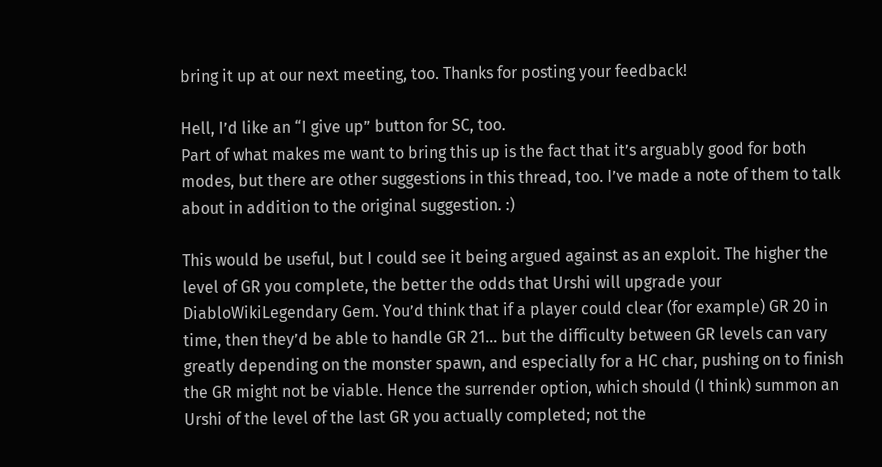bring it up at our next meeting, too. Thanks for posting your feedback!

Hell, I’d like an “I give up” button for SC, too.
Part of what makes me want to bring this up is the fact that it’s arguably good for both modes, but there are other suggestions in this thread, too. I’ve made a note of them to talk about in addition to the original suggestion. :)

This would be useful, but I could see it being argued against as an exploit. The higher the level of GR you complete, the better the odds that Urshi will upgrade your DiabloWikiLegendary Gem. You’d think that if a player could clear (for example) GR 20 in time, then they’d be able to handle GR 21… but the difficulty between GR levels can vary greatly depending on the monster spawn, and especially for a HC char, pushing on to finish the GR might not be viable. Hence the surrender option, which should (I think) summon an Urshi of the level of the last GR you actually completed; not the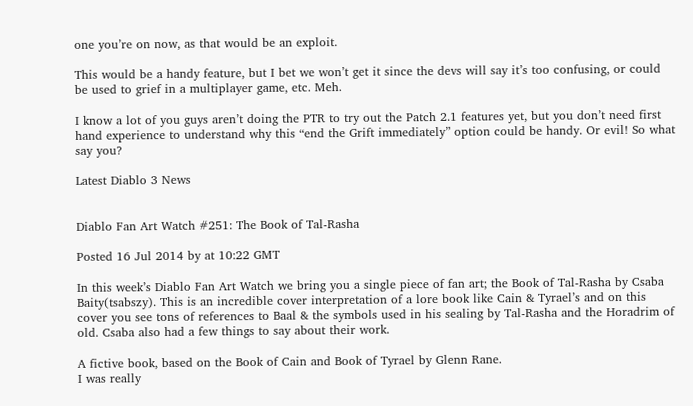one you’re on now, as that would be an exploit.

This would be a handy feature, but I bet we won’t get it since the devs will say it’s too confusing, or could be used to grief in a multiplayer game, etc. Meh.

I know a lot of you guys aren’t doing the PTR to try out the Patch 2.1 features yet, but you don’t need first hand experience to understand why this “end the Grift immediately” option could be handy. Or evil! So what say you?

Latest Diablo 3 News


Diablo Fan Art Watch #251: The Book of Tal-Rasha

Posted 16 Jul 2014 by at 10:22 GMT

In this week’s Diablo Fan Art Watch we bring you a single piece of fan art; the Book of Tal-Rasha by Csaba Baity(tsabszy). This is an incredible cover interpretation of a lore book like Cain & Tyrael’s and on this cover you see tons of references to Baal & the symbols used in his sealing by Tal-Rasha and the Horadrim of old. Csaba also had a few things to say about their work.

A fictive book, based on the Book of Cain and Book of Tyrael by Glenn Rane.
I was really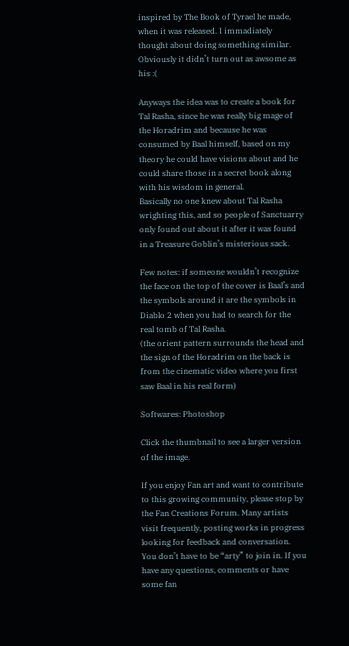inspired by The Book of Tyrael he made, when it was released. I immadiately thought about doing something similar. Obviously it didn’t turn out as awsome as his :(

Anyways the idea was to create a book for Tal Rasha, since he was really big mage of the Horadrim and because he was consumed by Baal himself, based on my theory he could have visions about and he could share those in a secret book along with his wisdom in general.
Basically no one knew about Tal Rasha wrighting this, and so people of Sanctuarry only found out about it after it was found in a Treasure Goblin’s misterious sack.

Few notes: if someone wouldn’t recognize the face on the top of the cover is Baal’s and the symbols around it are the symbols in Diablo 2 when you had to search for the real tomb of Tal Rasha.
(the orient pattern surrounds the head and the sign of the Horadrim on the back is from the cinematic video where you first saw Baal in his real form)

Softwares: Photoshop

Click the thumbnail to see a larger version of the image.

If you enjoy Fan art and want to contribute to this growing community, please stop by the Fan Creations Forum. Many artists visit frequently, posting works in progress looking for feedback and conversation. You don’t have to be “arty” to join in. If you have any questions, comments or have some fan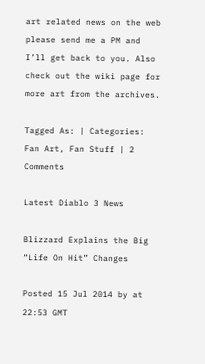art related news on the web please send me a PM and I’ll get back to you. Also check out the wiki page for more art from the archives.

Tagged As: | Categories: Fan Art, Fan Stuff | 2 Comments

Latest Diablo 3 News

Blizzard Explains the Big “Life On Hit” Changes

Posted 15 Jul 2014 by at 22:53 GMT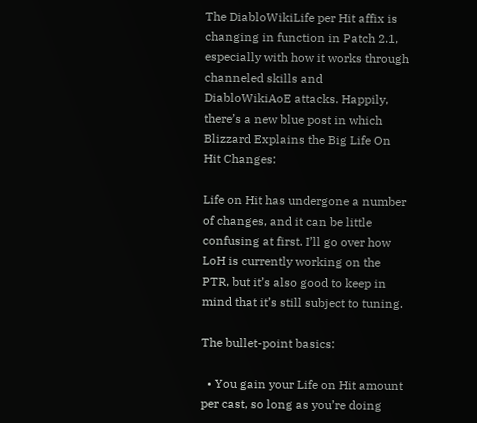The DiabloWikiLife per Hit affix is changing in function in Patch 2.1, especially with how it works through channeled skills and DiabloWikiAoE attacks. Happily, there’s a new blue post in which Blizzard Explains the Big Life On Hit Changes:

Life on Hit has undergone a number of changes, and it can be little confusing at first. I’ll go over how LoH is currently working on the PTR, but it’s also good to keep in mind that it’s still subject to tuning.

The bullet-point basics:

  • You gain your Life on Hit amount per cast, so long as you’re doing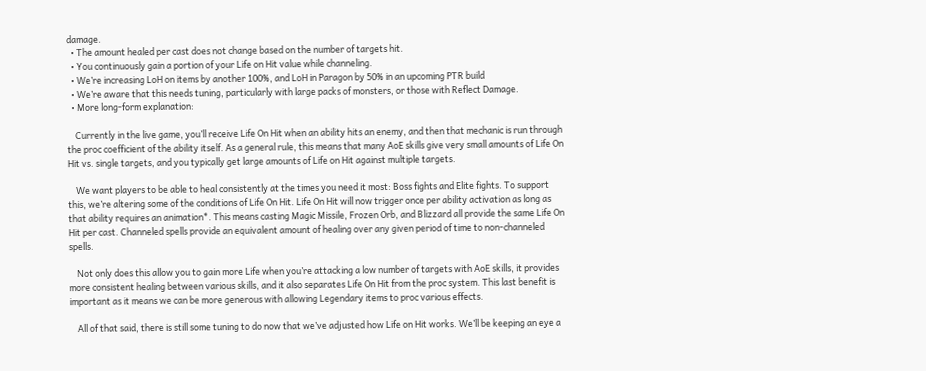damage.
  • The amount healed per cast does not change based on the number of targets hit.
  • You continuously gain a portion of your Life on Hit value while channeling.
  • We’re increasing LoH on items by another 100%, and LoH in Paragon by 50% in an upcoming PTR build
  • We’re aware that this needs tuning, particularly with large packs of monsters, or those with Reflect Damage.
  • More long-form explanation:

    Currently in the live game, you’ll receive Life On Hit when an ability hits an enemy, and then that mechanic is run through the proc coefficient of the ability itself. As a general rule, this means that many AoE skills give very small amounts of Life On Hit vs. single targets, and you typically get large amounts of Life on Hit against multiple targets.

    We want players to be able to heal consistently at the times you need it most: Boss fights and Elite fights. To support this, we’re altering some of the conditions of Life On Hit. Life On Hit will now trigger once per ability activation as long as that ability requires an animation*. This means casting Magic Missile, Frozen Orb, and Blizzard all provide the same Life On Hit per cast. Channeled spells provide an equivalent amount of healing over any given period of time to non-channeled spells.

    Not only does this allow you to gain more Life when you’re attacking a low number of targets with AoE skills, it provides more consistent healing between various skills, and it also separates Life On Hit from the proc system. This last benefit is important as it means we can be more generous with allowing Legendary items to proc various effects.

    All of that said, there is still some tuning to do now that we’ve adjusted how Life on Hit works. We’ll be keeping an eye a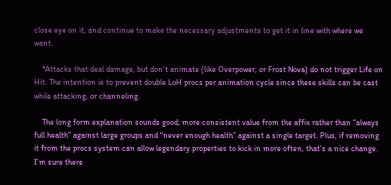close eye on it, and continue to make the necessary adjustments to get it in line with where we want.

    *Attacks that deal damage, but don’t animate (like Overpower, or Frost Nova) do not trigger Life on Hit. The intention is to prevent double LoH procs per animation cycle since these skills can be cast while attacking, or channeling.

    The long form explanation sounds good; more consistent value from the affix rather than “always full health” against large groups and “never enough health” against a single target. Plus, if removing it from the procs system can allow legendary properties to kick in more often, that’s a nice change. I’m sure there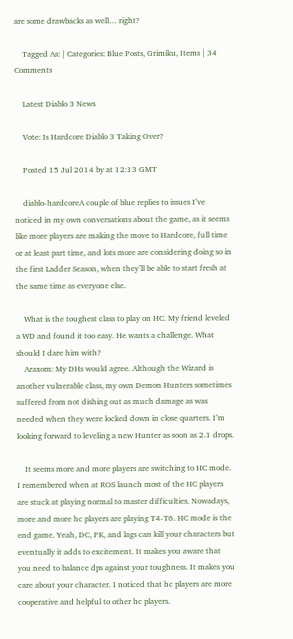are some drawbacks as well… right?

    Tagged As: | Categories: Blue Posts, Grimiku, Items | 34 Comments

    Latest Diablo 3 News

    Vote: Is Hardcore Diablo 3 Taking Over?

    Posted 15 Jul 2014 by at 12:13 GMT

    diablo-hardcoreA couple of blue replies to issues I’ve noticed in my own conversations about the game, as it seems like more players are making the move to Hardcore, full time or at least part time, and lots more are considering doing so in the first Ladder Season, when they’ll be able to start fresh at the same time as everyone else.

    What is the toughest class to play on HC. My friend leveled a WD and found it too easy. He wants a challenge. What should I dare him with?
    Araxom: My DHs would agree. Although the Wizard is another vulnerable class, my own Demon Hunters sometimes suffered from not dishing out as much damage as was needed when they were locked down in close quarters. I’m looking forward to leveling a new Hunter as soon as 2.1 drops.

    It seems more and more players are switching to HC mode. I remembered when at ROS launch most of the HC players are stuck at playing normal to master difficulties. Nowadays, more and more hc players are playing T4-T6. HC mode is the end game. Yeah, DC, PK, and lags can kill your characters but eventually it adds to excitement. It makes you aware that you need to balance dps against your toughness. It makes you care about your character. I noticed that hc players are more cooperative and helpful to other hc players.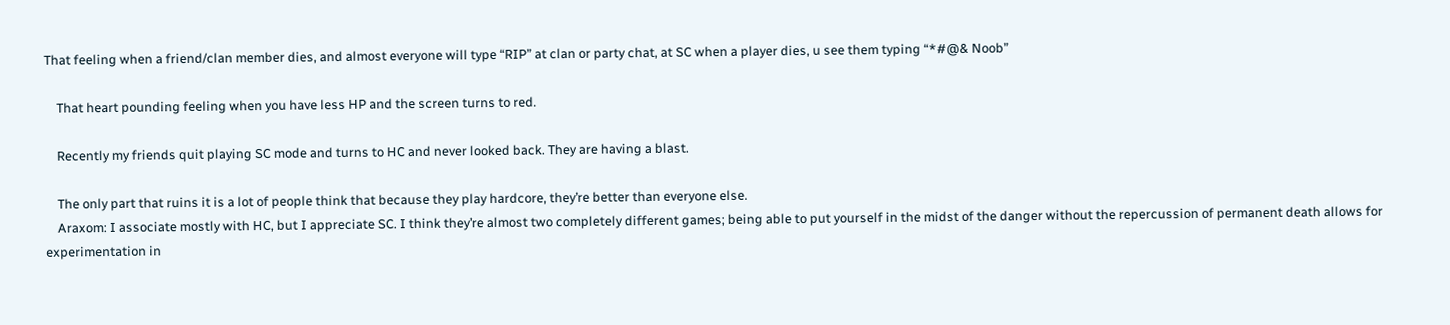That feeling when a friend/clan member dies, and almost everyone will type “RIP” at clan or party chat, at SC when a player dies, u see them typing “*#@& Noob”

    That heart pounding feeling when you have less HP and the screen turns to red.

    Recently my friends quit playing SC mode and turns to HC and never looked back. They are having a blast.

    The only part that ruins it is a lot of people think that because they play hardcore, they’re better than everyone else.
    Araxom: I associate mostly with HC, but I appreciate SC. I think they’re almost two completely different games; being able to put yourself in the midst of the danger without the repercussion of permanent death allows for experimentation in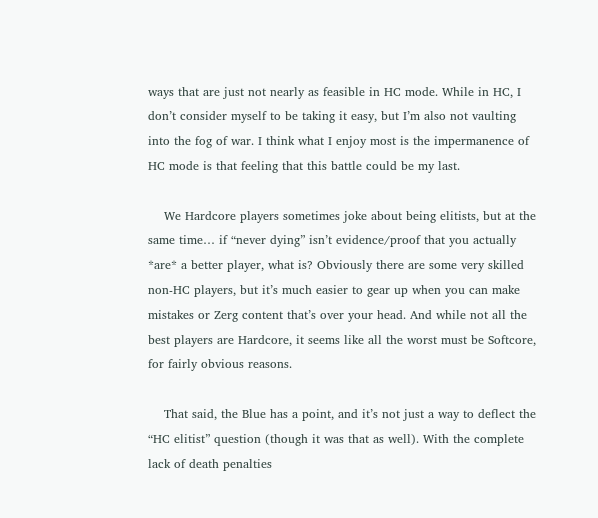ways that are just not nearly as feasible in HC mode. While in HC, I don’t consider myself to be taking it easy, but I’m also not vaulting into the fog of war. I think what I enjoy most is the impermanence of HC mode is that feeling that this battle could be my last.

    We Hardcore players sometimes joke about being elitists, but at the same time… if “never dying” isn’t evidence/proof that you actually *are* a better player, what is? Obviously there are some very skilled non-HC players, but it’s much easier to gear up when you can make mistakes or Zerg content that’s over your head. And while not all the best players are Hardcore, it seems like all the worst must be Softcore, for fairly obvious reasons.

    That said, the Blue has a point, and it’s not just a way to deflect the “HC elitist” question (though it was that as well). With the complete lack of death penalties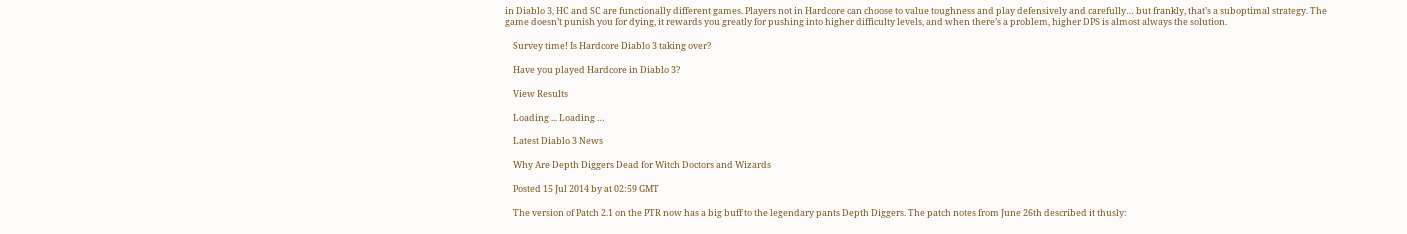in Diablo 3, HC and SC are functionally different games. Players not in Hardcore can choose to value toughness and play defensively and carefully… but frankly, that’s a suboptimal strategy. The game doesn’t punish you for dying, it rewards you greatly for pushing into higher difficulty levels, and when there’s a problem, higher DPS is almost always the solution.

    Survey time! Is Hardcore Diablo 3 taking over?

    Have you played Hardcore in Diablo 3?

    View Results

    Loading ... Loading …

    Latest Diablo 3 News

    Why Are Depth Diggers Dead for Witch Doctors and Wizards

    Posted 15 Jul 2014 by at 02:59 GMT

    The version of Patch 2.1 on the PTR now has a big buff to the legendary pants Depth Diggers. The patch notes from June 26th described it thusly: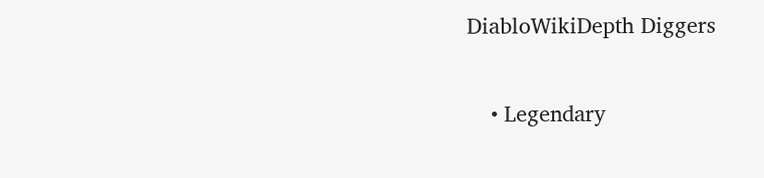DiabloWikiDepth Diggers

    • Legendary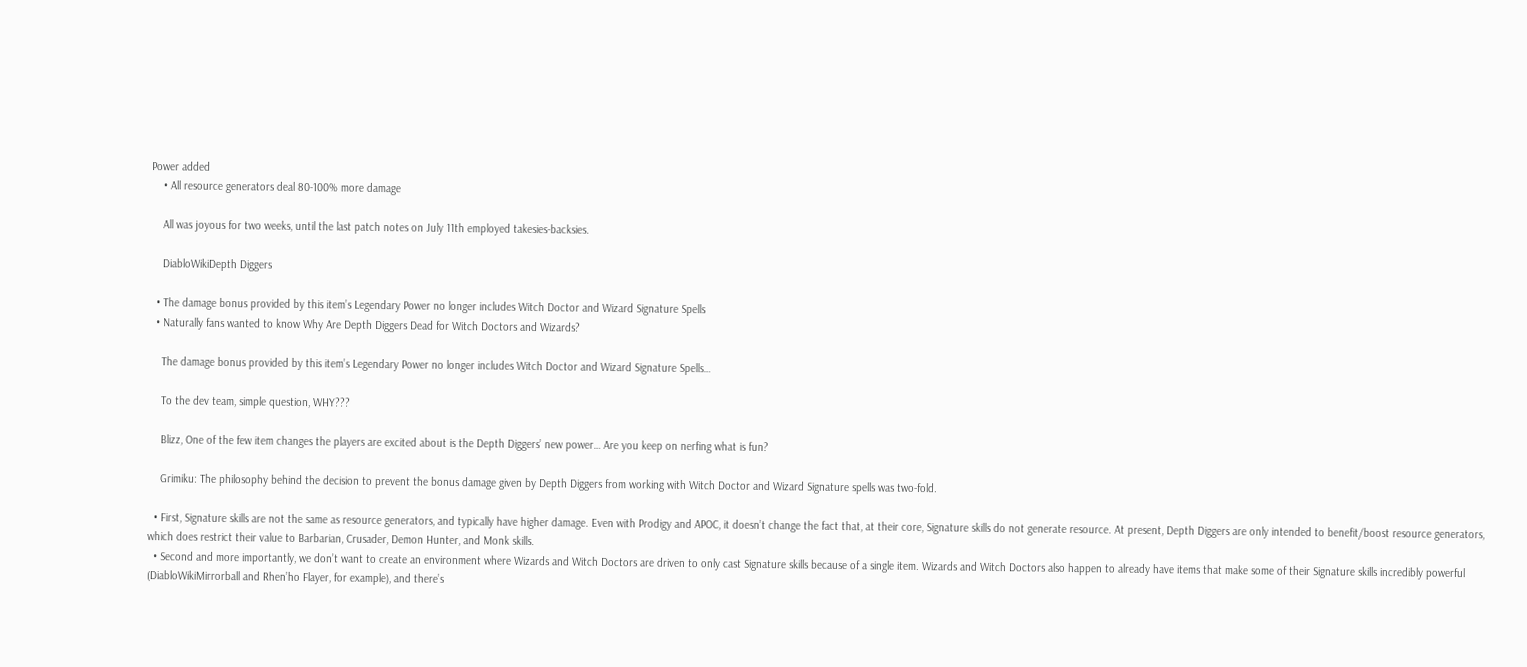Power added
    • All resource generators deal 80-100% more damage

    All was joyous for two weeks, until the last patch notes on July 11th employed takesies-backsies.

    DiabloWikiDepth Diggers

  • The damage bonus provided by this item’s Legendary Power no longer includes Witch Doctor and Wizard Signature Spells
  • Naturally fans wanted to know Why Are Depth Diggers Dead for Witch Doctors and Wizards?

    The damage bonus provided by this item’s Legendary Power no longer includes Witch Doctor and Wizard Signature Spells…

    To the dev team, simple question, WHY???

    Blizz, One of the few item changes the players are excited about is the Depth Diggers’ new power… Are you keep on nerfing what is fun?

    Grimiku: The philosophy behind the decision to prevent the bonus damage given by Depth Diggers from working with Witch Doctor and Wizard Signature spells was two-fold.

  • First, Signature skills are not the same as resource generators, and typically have higher damage. Even with Prodigy and APOC, it doesn’t change the fact that, at their core, Signature skills do not generate resource. At present, Depth Diggers are only intended to benefit/boost resource generators, which does restrict their value to Barbarian, Crusader, Demon Hunter, and Monk skills.
  • Second and more importantly, we don’t want to create an environment where Wizards and Witch Doctors are driven to only cast Signature skills because of a single item. Wizards and Witch Doctors also happen to already have items that make some of their Signature skills incredibly powerful (DiabloWikiMirrorball and Rhen’ho Flayer, for example), and there’s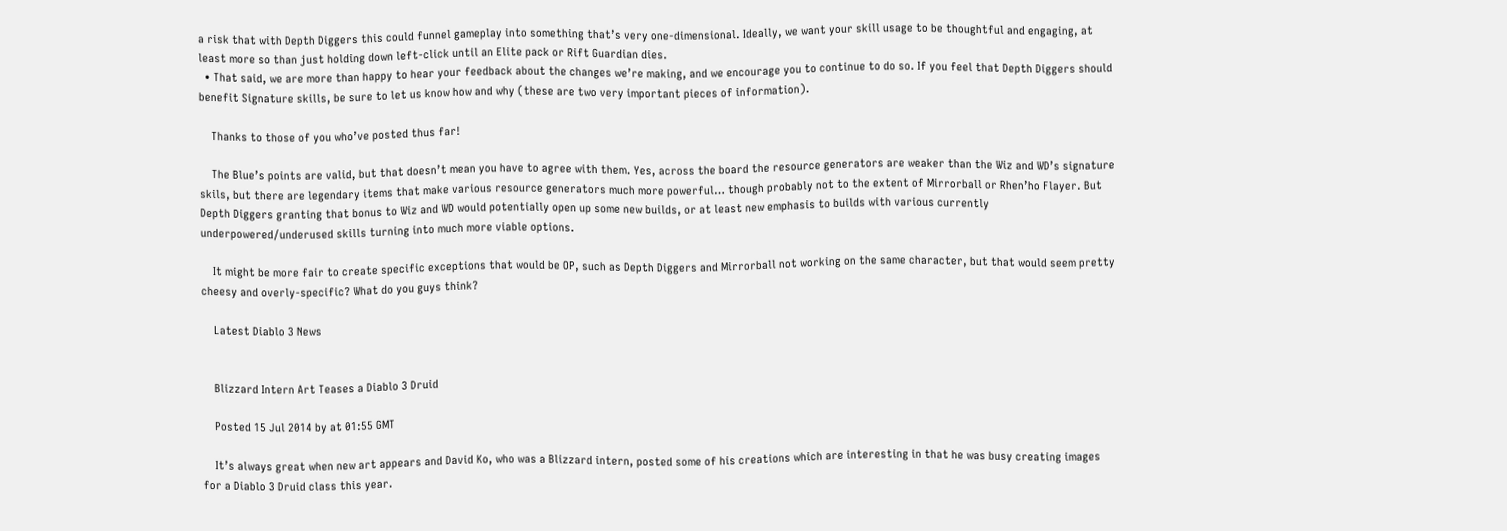a risk that with Depth Diggers this could funnel gameplay into something that’s very one-dimensional. Ideally, we want your skill usage to be thoughtful and engaging, at least more so than just holding down left-click until an Elite pack or Rift Guardian dies.
  • That said, we are more than happy to hear your feedback about the changes we’re making, and we encourage you to continue to do so. If you feel that Depth Diggers should benefit Signature skills, be sure to let us know how and why (these are two very important pieces of information).

    Thanks to those of you who’ve posted thus far!

    The Blue’s points are valid, but that doesn’t mean you have to agree with them. Yes, across the board the resource generators are weaker than the Wiz and WD’s signature skils, but there are legendary items that make various resource generators much more powerful… though probably not to the extent of Mirrorball or Rhen’ho Flayer. But Depth Diggers granting that bonus to Wiz and WD would potentially open up some new builds, or at least new emphasis to builds with various currently underpowered/underused skills turning into much more viable options.

    It might be more fair to create specific exceptions that would be OP, such as Depth Diggers and Mirrorball not working on the same character, but that would seem pretty cheesy and overly-specific? What do you guys think?

    Latest Diablo 3 News


    Blizzard Intern Art Teases a Diablo 3 Druid

    Posted 15 Jul 2014 by at 01:55 GMT

    It’s always great when new art appears and David Ko, who was a Blizzard intern, posted some of his creations which are interesting in that he was busy creating images for a Diablo 3 Druid class this year.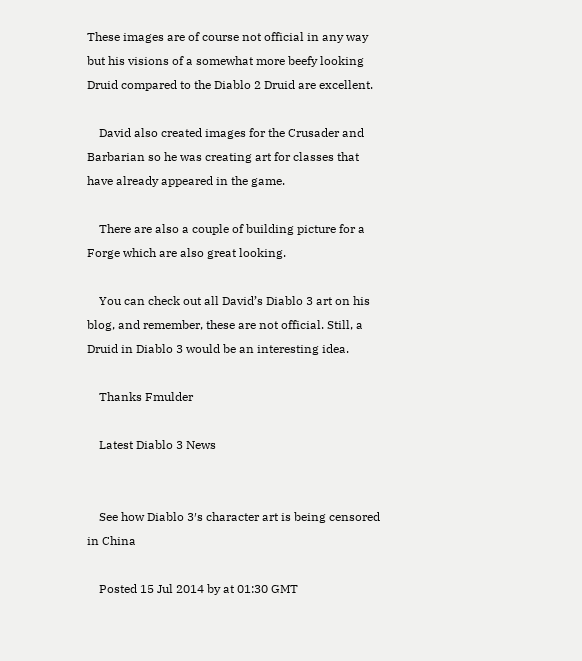These images are of course not official in any way but his visions of a somewhat more beefy looking Druid compared to the Diablo 2 Druid are excellent.

    David also created images for the Crusader and Barbarian so he was creating art for classes that have already appeared in the game.

    There are also a couple of building picture for a Forge which are also great looking.

    You can check out all David’s Diablo 3 art on his blog, and remember, these are not official. Still, a Druid in Diablo 3 would be an interesting idea.

    Thanks Fmulder

    Latest Diablo 3 News


    See how Diablo 3′s character art is being censored in China

    Posted 15 Jul 2014 by at 01:30 GMT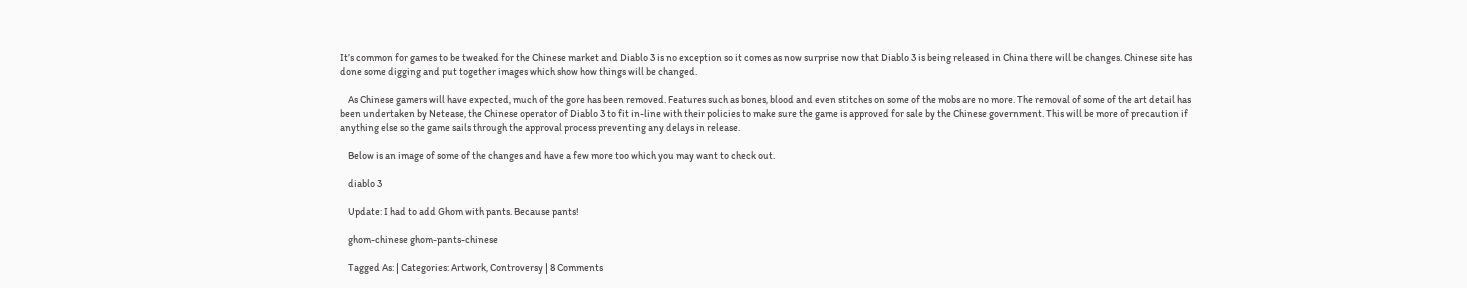It’s common for games to be tweaked for the Chinese market and Diablo 3 is no exception so it comes as now surprise now that Diablo 3 is being released in China there will be changes. Chinese site has done some digging and put together images which show how things will be changed.

    As Chinese gamers will have expected, much of the gore has been removed. Features such as bones, blood and even stitches on some of the mobs are no more. The removal of some of the art detail has been undertaken by Netease, the Chinese operator of Diablo 3 to fit in-line with their policies to make sure the game is approved for sale by the Chinese government. This will be more of precaution if anything else so the game sails through the approval process preventing any delays in release.

    Below is an image of some of the changes and have a few more too which you may want to check out.

    diablo 3

    Update: I had to add Ghom with pants. Because pants!

    ghom-chinese ghom-pants-chinese

    Tagged As: | Categories: Artwork, Controversy | 8 Comments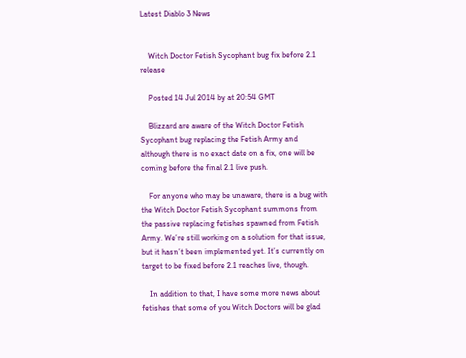Latest Diablo 3 News


    Witch Doctor Fetish Sycophant bug fix before 2.1 release

    Posted 14 Jul 2014 by at 20:54 GMT

    Blizzard are aware of the Witch Doctor Fetish Sycophant bug replacing the Fetish Army and although there is no exact date on a fix, one will be coming before the final 2.1 live push.

    For anyone who may be unaware, there is a bug with the Witch Doctor Fetish Sycophant summons from the passive replacing fetishes spawned from Fetish Army. We’re still working on a solution for that issue, but it hasn’t been implemented yet. It’s currently on target to be fixed before 2.1 reaches live, though.

    In addition to that, I have some more news about fetishes that some of you Witch Doctors will be glad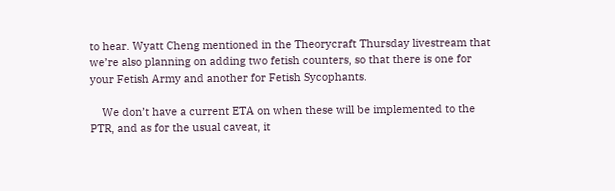to hear. Wyatt Cheng mentioned in the Theorycraft Thursday livestream that we’re also planning on adding two fetish counters, so that there is one for your Fetish Army and another for Fetish Sycophants.

    We don’t have a current ETA on when these will be implemented to the PTR, and as for the usual caveat, it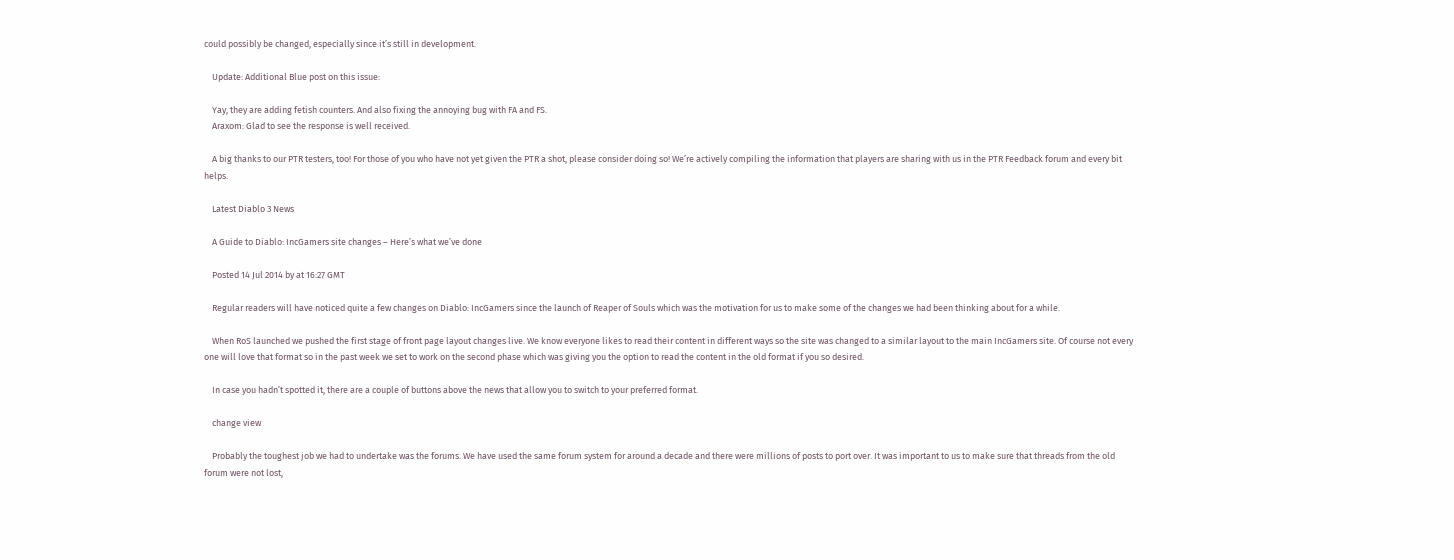could possibly be changed, especially since it’s still in development.

    Update: Additional Blue post on this issue:

    Yay, they are adding fetish counters. And also fixing the annoying bug with FA and FS.
    Araxom: Glad to see the response is well received.

    A big thanks to our PTR testers, too! For those of you who have not yet given the PTR a shot, please consider doing so! We’re actively compiling the information that players are sharing with us in the PTR Feedback forum and every bit helps.

    Latest Diablo 3 News

    A Guide to Diablo: IncGamers site changes – Here’s what we’ve done

    Posted 14 Jul 2014 by at 16:27 GMT

    Regular readers will have noticed quite a few changes on Diablo: IncGamers since the launch of Reaper of Souls which was the motivation for us to make some of the changes we had been thinking about for a while.

    When RoS launched we pushed the first stage of front page layout changes live. We know everyone likes to read their content in different ways so the site was changed to a similar layout to the main IncGamers site. Of course not every one will love that format so in the past week we set to work on the second phase which was giving you the option to read the content in the old format if you so desired.

    In case you hadn’t spotted it, there are a couple of buttons above the news that allow you to switch to your preferred format.

    change view

    Probably the toughest job we had to undertake was the forums. We have used the same forum system for around a decade and there were millions of posts to port over. It was important to us to make sure that threads from the old forum were not lost,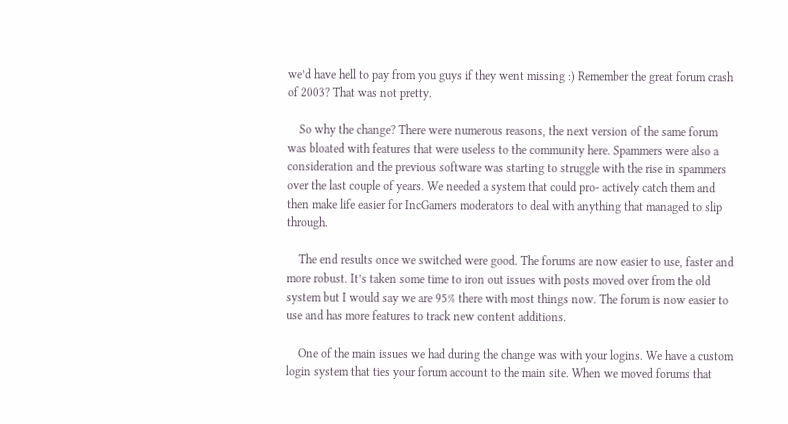we’d have hell to pay from you guys if they went missing :) Remember the great forum crash of 2003? That was not pretty.

    So why the change? There were numerous reasons, the next version of the same forum was bloated with features that were useless to the community here. Spammers were also a consideration and the previous software was starting to struggle with the rise in spammers over the last couple of years. We needed a system that could pro- actively catch them and then make life easier for IncGamers moderators to deal with anything that managed to slip through.

    The end results once we switched were good. The forums are now easier to use, faster and more robust. It’s taken some time to iron out issues with posts moved over from the old system but I would say we are 95% there with most things now. The forum is now easier to use and has more features to track new content additions.

    One of the main issues we had during the change was with your logins. We have a custom login system that ties your forum account to the main site. When we moved forums that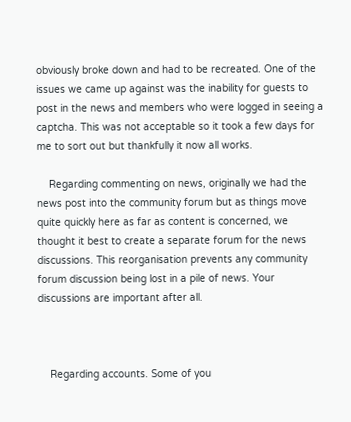obviously broke down and had to be recreated. One of the issues we came up against was the inability for guests to post in the news and members who were logged in seeing a captcha. This was not acceptable so it took a few days for me to sort out but thankfully it now all works.

    Regarding commenting on news, originally we had the news post into the community forum but as things move quite quickly here as far as content is concerned, we thought it best to create a separate forum for the news discussions. This reorganisation prevents any community forum discussion being lost in a pile of news. Your discussions are important after all.



    Regarding accounts. Some of you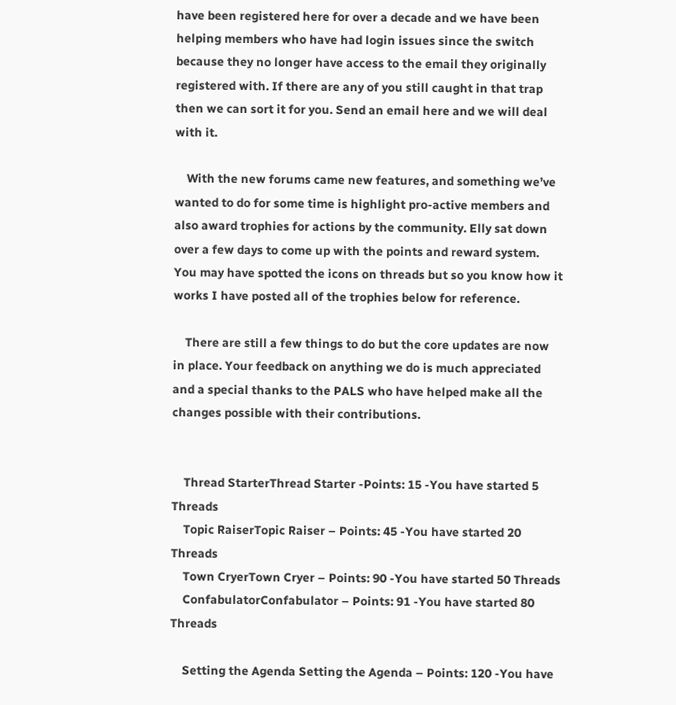have been registered here for over a decade and we have been helping members who have had login issues since the switch because they no longer have access to the email they originally registered with. If there are any of you still caught in that trap then we can sort it for you. Send an email here and we will deal with it.

    With the new forums came new features, and something we’ve wanted to do for some time is highlight pro-active members and also award trophies for actions by the community. Elly sat down over a few days to come up with the points and reward system. You may have spotted the icons on threads but so you know how it works I have posted all of the trophies below for reference.

    There are still a few things to do but the core updates are now in place. Your feedback on anything we do is much appreciated and a special thanks to the PALS who have helped make all the changes possible with their contributions.


    Thread StarterThread Starter -Points: 15 -You have started 5 Threads
    Topic RaiserTopic Raiser – Points: 45 -You have started 20 Threads
    Town CryerTown Cryer – Points: 90 -You have started 50 Threads
    ConfabulatorConfabulator – Points: 91 -You have started 80 Threads

    Setting the Agenda Setting the Agenda – Points: 120 -You have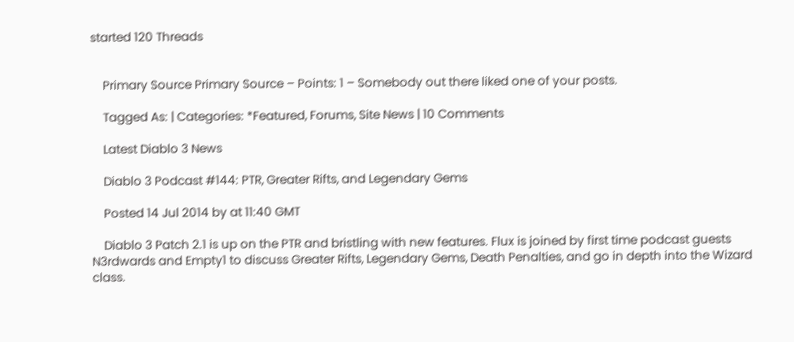started 120 Threads


    Primary Source Primary Source – Points: 1 – Somebody out there liked one of your posts.

    Tagged As: | Categories: *Featured, Forums, Site News | 10 Comments

    Latest Diablo 3 News

    Diablo 3 Podcast #144: PTR, Greater Rifts, and Legendary Gems

    Posted 14 Jul 2014 by at 11:40 GMT

    Diablo 3 Patch 2.1 is up on the PTR and bristling with new features. Flux is joined by first time podcast guests N3rdwards and Empty1 to discuss Greater Rifts, Legendary Gems, Death Penalties, and go in depth into the Wizard class.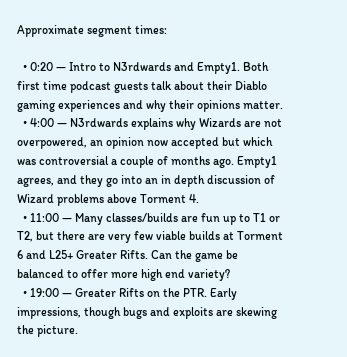Approximate segment times:

  • 0:20 — Intro to N3rdwards and Empty1. Both first time podcast guests talk about their Diablo gaming experiences and why their opinions matter.
  • 4:00 — N3rdwards explains why Wizards are not overpowered, an opinion now accepted but which was controversial a couple of months ago. Empty1 agrees, and they go into an in depth discussion of Wizard problems above Torment 4.
  • 11:00 — Many classes/builds are fun up to T1 or T2, but there are very few viable builds at Torment 6 and L25+ Greater Rifts. Can the game be balanced to offer more high end variety?
  • 19:00 — Greater Rifts on the PTR. Early impressions, though bugs and exploits are skewing the picture.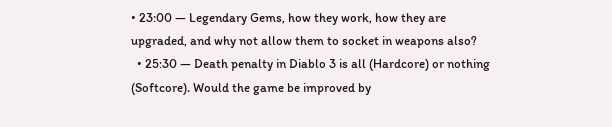• 23:00 — Legendary Gems, how they work, how they are upgraded, and why not allow them to socket in weapons also?
  • 25:30 — Death penalty in Diablo 3 is all (Hardcore) or nothing (Softcore). Would the game be improved by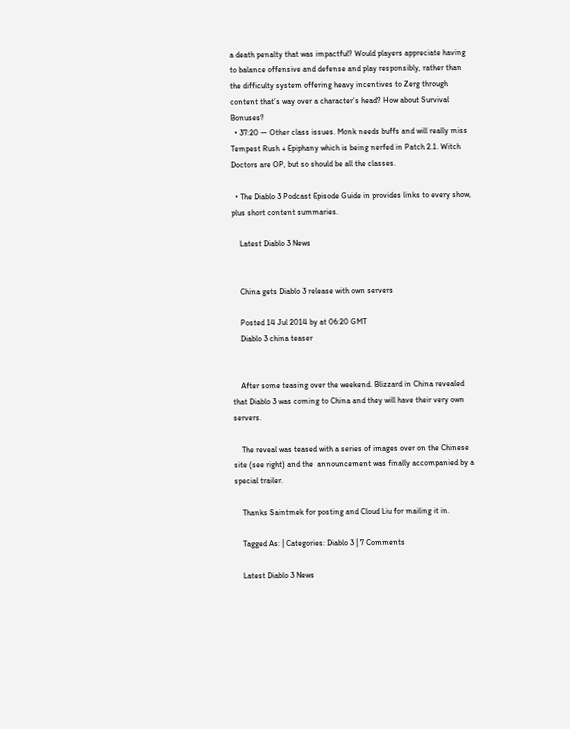a death penalty that was impactful? Would players appreciate having to balance offensive and defense and play responsibly, rather than the difficulty system offering heavy incentives to Zerg through content that’s way over a character’s head? How about Survival Bonuses?
  • 37:20 — Other class issues. Monk needs buffs and will really miss Tempest Rush + Epiphany which is being nerfed in Patch 2.1. Witch Doctors are OP, but so should be all the classes.

  • The Diablo 3 Podcast Episode Guide in provides links to every show, plus short content summaries.

    Latest Diablo 3 News


    China gets Diablo 3 release with own servers

    Posted 14 Jul 2014 by at 06:20 GMT
    Diablo 3 china teaser


    After some teasing over the weekend. Blizzard in China revealed that Diablo 3 was coming to China and they will have their very own servers.

    The reveal was teased with a series of images over on the Chinese site (see right) and the  announcement was finally accompanied by a special trailer.

    Thanks Saintmek for posting and Cloud Liu for mailing it in.

    Tagged As: | Categories: Diablo 3 | 7 Comments

    Latest Diablo 3 News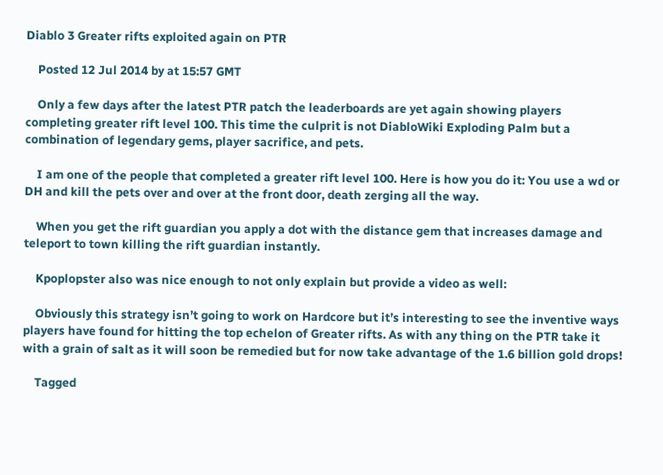Diablo 3 Greater rifts exploited again on PTR

    Posted 12 Jul 2014 by at 15:57 GMT

    Only a few days after the latest PTR patch the leaderboards are yet again showing players completing greater rift level 100. This time the culprit is not DiabloWiki Exploding Palm but a combination of legendary gems, player sacrifice, and pets.

    I am one of the people that completed a greater rift level 100. Here is how you do it: You use a wd or DH and kill the pets over and over at the front door, death zerging all the way.

    When you get the rift guardian you apply a dot with the distance gem that increases damage and teleport to town killing the rift guardian instantly.

    Kpoplopster also was nice enough to not only explain but provide a video as well:

    Obviously this strategy isn’t going to work on Hardcore but it’s interesting to see the inventive ways players have found for hitting the top echelon of Greater rifts. As with any thing on the PTR take it with a grain of salt as it will soon be remedied but for now take advantage of the 1.6 billion gold drops!

    Tagged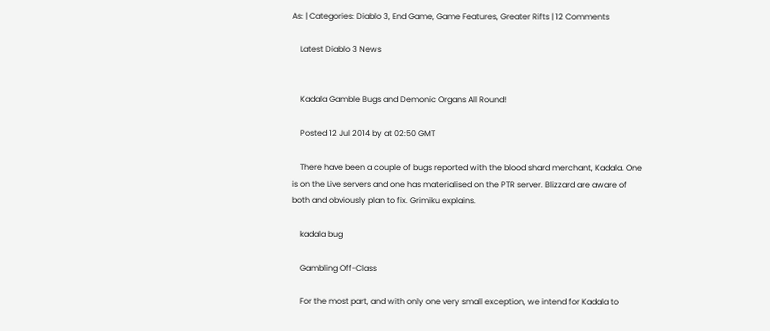As: | Categories: Diablo 3, End Game, Game Features, Greater Rifts | 12 Comments

    Latest Diablo 3 News


    Kadala Gamble Bugs and Demonic Organs All Round!

    Posted 12 Jul 2014 by at 02:50 GMT

    There have been a couple of bugs reported with the blood shard merchant, Kadala. One is on the Live servers and one has materialised on the PTR server. Blizzard are aware of both and obviously plan to fix. Grimiku explains.

    kadala bug

    Gambling Off-Class

    For the most part, and with only one very small exception, we intend for Kadala to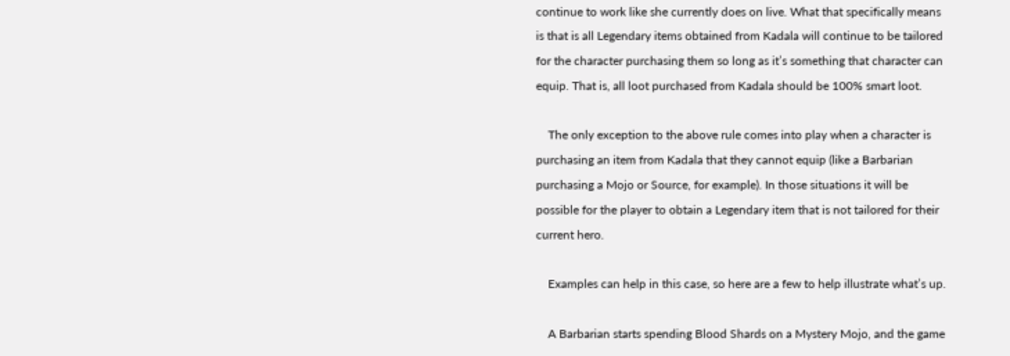continue to work like she currently does on live. What that specifically means is that is all Legendary items obtained from Kadala will continue to be tailored for the character purchasing them so long as it’s something that character can equip. That is, all loot purchased from Kadala should be 100% smart loot.

    The only exception to the above rule comes into play when a character is purchasing an item from Kadala that they cannot equip (like a Barbarian purchasing a Mojo or Source, for example). In those situations it will be possible for the player to obtain a Legendary item that is not tailored for their current hero.

    Examples can help in this case, so here are a few to help illustrate what’s up.

    A Barbarian starts spending Blood Shards on a Mystery Mojo, and the game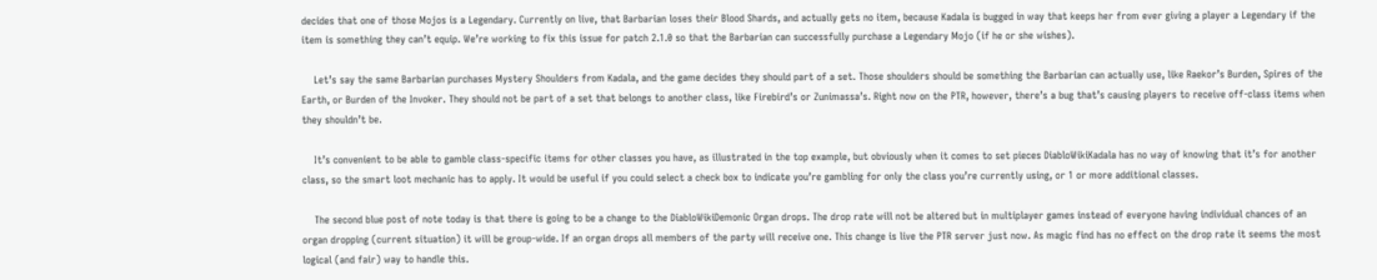decides that one of those Mojos is a Legendary. Currently on live, that Barbarian loses their Blood Shards, and actually gets no item, because Kadala is bugged in way that keeps her from ever giving a player a Legendary if the item is something they can’t equip. We’re working to fix this issue for patch 2.1.0 so that the Barbarian can successfully purchase a Legendary Mojo (if he or she wishes).

    Let’s say the same Barbarian purchases Mystery Shoulders from Kadala, and the game decides they should part of a set. Those shoulders should be something the Barbarian can actually use, like Raekor’s Burden, Spires of the Earth, or Burden of the Invoker. They should not be part of a set that belongs to another class, like Firebird’s or Zunimassa’s. Right now on the PTR, however, there’s a bug that’s causing players to receive off-class items when they shouldn’t be.

    It’s convenient to be able to gamble class-specific items for other classes you have, as illustrated in the top example, but obviously when it comes to set pieces DiabloWikiKadala has no way of knowing that it’s for another class, so the smart loot mechanic has to apply. It would be useful if you could select a check box to indicate you’re gambling for only the class you’re currently using, or 1 or more additional classes.

    The second blue post of note today is that there is going to be a change to the DiabloWikiDemonic Organ drops. The drop rate will not be altered but in multiplayer games instead of everyone having individual chances of an organ dropping (current situation) it will be group-wide. If an organ drops all members of the party will receive one. This change is live the PTR server just now. As magic find has no effect on the drop rate it seems the most logical (and fair) way to handle this.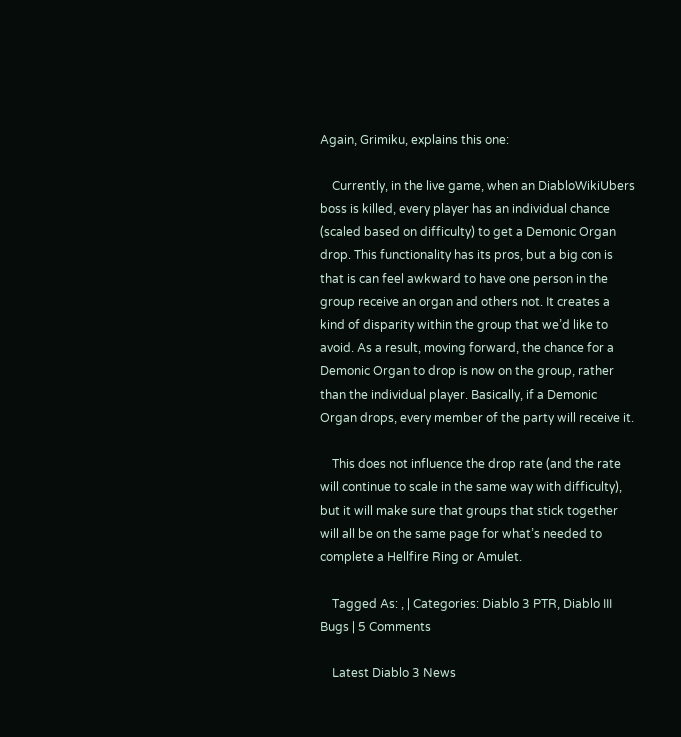Again, Grimiku, explains this one:

    Currently, in the live game, when an DiabloWikiUbers boss is killed, every player has an individual chance (scaled based on difficulty) to get a Demonic Organ drop. This functionality has its pros, but a big con is that is can feel awkward to have one person in the group receive an organ and others not. It creates a kind of disparity within the group that we’d like to avoid. As a result, moving forward, the chance for a Demonic Organ to drop is now on the group, rather than the individual player. Basically, if a Demonic Organ drops, every member of the party will receive it.

    This does not influence the drop rate (and the rate will continue to scale in the same way with difficulty), but it will make sure that groups that stick together will all be on the same page for what’s needed to complete a Hellfire Ring or Amulet.

    Tagged As: , | Categories: Diablo 3 PTR, Diablo III Bugs | 5 Comments

    Latest Diablo 3 News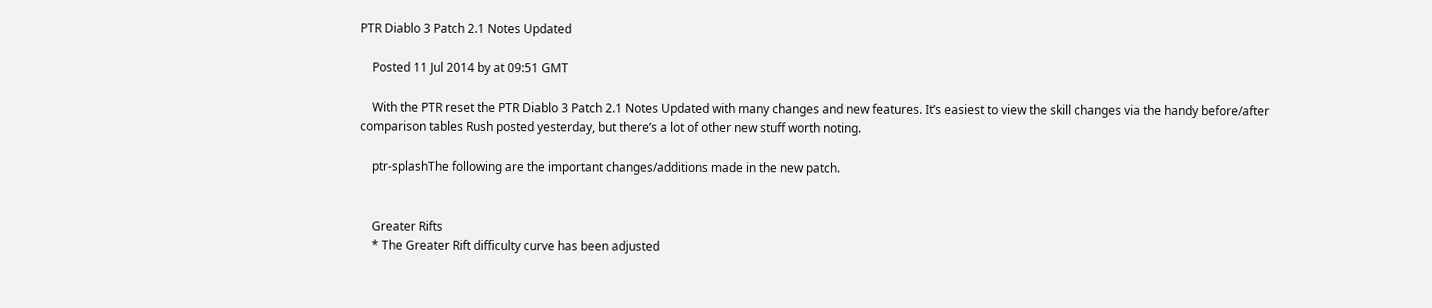PTR Diablo 3 Patch 2.1 Notes Updated

    Posted 11 Jul 2014 by at 09:51 GMT

    With the PTR reset the PTR Diablo 3 Patch 2.1 Notes Updated with many changes and new features. It’s easiest to view the skill changes via the handy before/after comparison tables Rush posted yesterday, but there’s a lot of other new stuff worth noting.

    ptr-splashThe following are the important changes/additions made in the new patch.


    Greater Rifts
    * The Greater Rift difficulty curve has been adjusted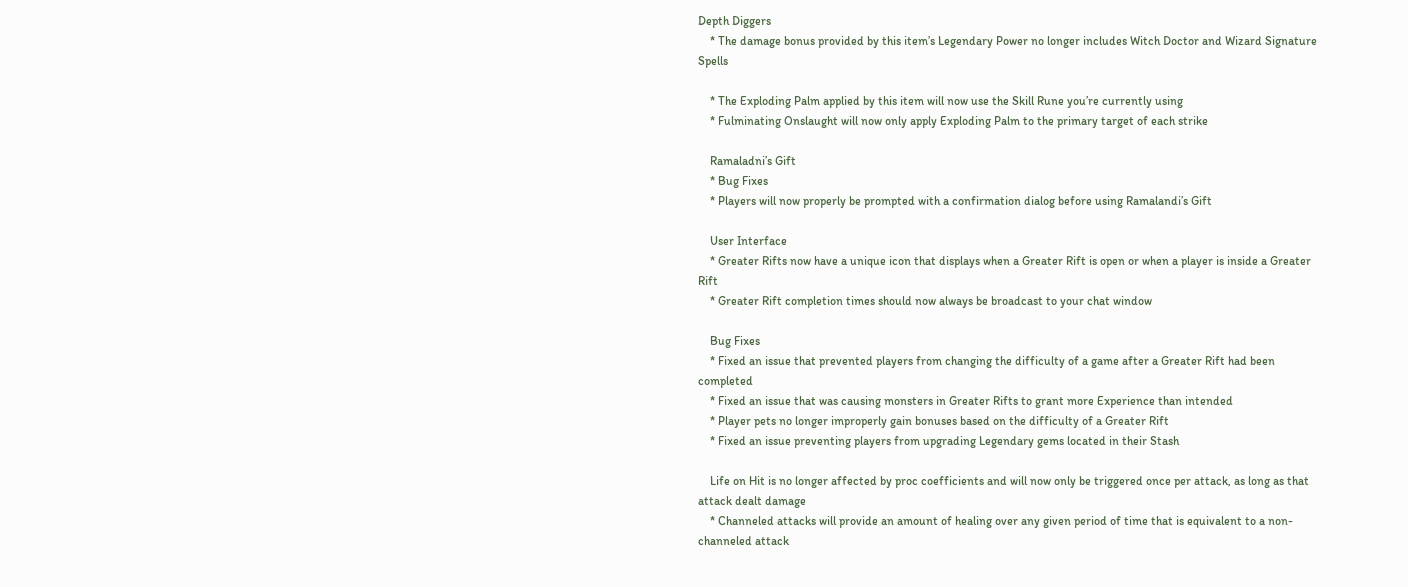Depth Diggers
    * The damage bonus provided by this item’s Legendary Power no longer includes Witch Doctor and Wizard Signature Spells

    * The Exploding Palm applied by this item will now use the Skill Rune you’re currently using
    * Fulminating Onslaught will now only apply Exploding Palm to the primary target of each strike

    Ramaladni’s Gift
    * Bug Fixes
    * Players will now properly be prompted with a confirmation dialog before using Ramalandi’s Gift

    User Interface
    * Greater Rifts now have a unique icon that displays when a Greater Rift is open or when a player is inside a Greater Rift
    * Greater Rift completion times should now always be broadcast to your chat window

    Bug Fixes
    * Fixed an issue that prevented players from changing the difficulty of a game after a Greater Rift had been completed
    * Fixed an issue that was causing monsters in Greater Rifts to grant more Experience than intended
    * Player pets no longer improperly gain bonuses based on the difficulty of a Greater Rift
    * Fixed an issue preventing players from upgrading Legendary gems located in their Stash

    Life on Hit is no longer affected by proc coefficients and will now only be triggered once per attack, as long as that attack dealt damage
    * Channeled attacks will provide an amount of healing over any given period of time that is equivalent to a non-channeled attack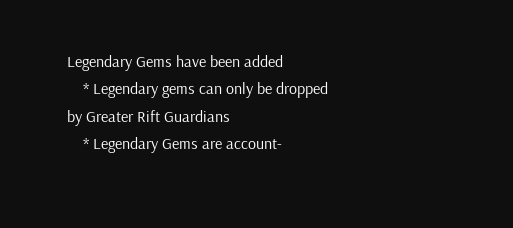Legendary Gems have been added
    * Legendary gems can only be dropped by Greater Rift Guardians
    * Legendary Gems are account-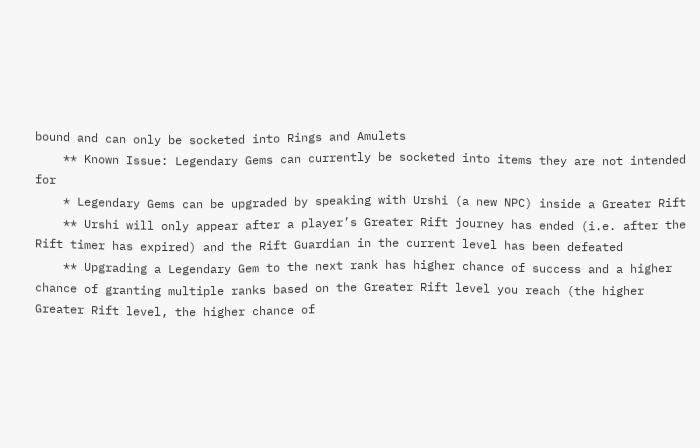bound and can only be socketed into Rings and Amulets
    ** Known Issue: Legendary Gems can currently be socketed into items they are not intended for
    * Legendary Gems can be upgraded by speaking with Urshi (a new NPC) inside a Greater Rift
    ** Urshi will only appear after a player’s Greater Rift journey has ended (i.e. after the Rift timer has expired) and the Rift Guardian in the current level has been defeated
    ** Upgrading a Legendary Gem to the next rank has higher chance of success and a higher chance of granting multiple ranks based on the Greater Rift level you reach (the higher Greater Rift level, the higher chance of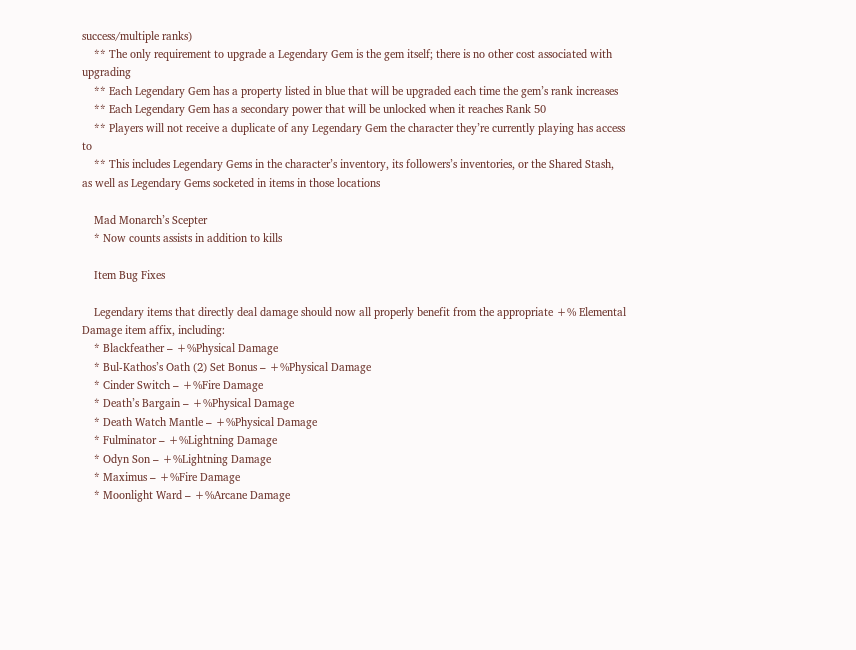success/multiple ranks)
    ** The only requirement to upgrade a Legendary Gem is the gem itself; there is no other cost associated with upgrading
    ** Each Legendary Gem has a property listed in blue that will be upgraded each time the gem’s rank increases
    ** Each Legendary Gem has a secondary power that will be unlocked when it reaches Rank 50
    ** Players will not receive a duplicate of any Legendary Gem the character they’re currently playing has access to
    ** This includes Legendary Gems in the character’s inventory, its followers’s inventories, or the Shared Stash, as well as Legendary Gems socketed in items in those locations

    Mad Monarch’s Scepter
    * Now counts assists in addition to kills

    Item Bug Fixes

    Legendary items that directly deal damage should now all properly benefit from the appropriate +% Elemental Damage item affix, including:
    * Blackfeather – +%Physical Damage
    * Bul-Kathos’s Oath (2) Set Bonus – +%Physical Damage
    * Cinder Switch – +%Fire Damage
    * Death’s Bargain – +%Physical Damage
    * Death Watch Mantle – +%Physical Damage
    * Fulminator – +%Lightning Damage
    * Odyn Son – +%Lightning Damage
    * Maximus – +%Fire Damage
    * Moonlight Ward – +%Arcane Damage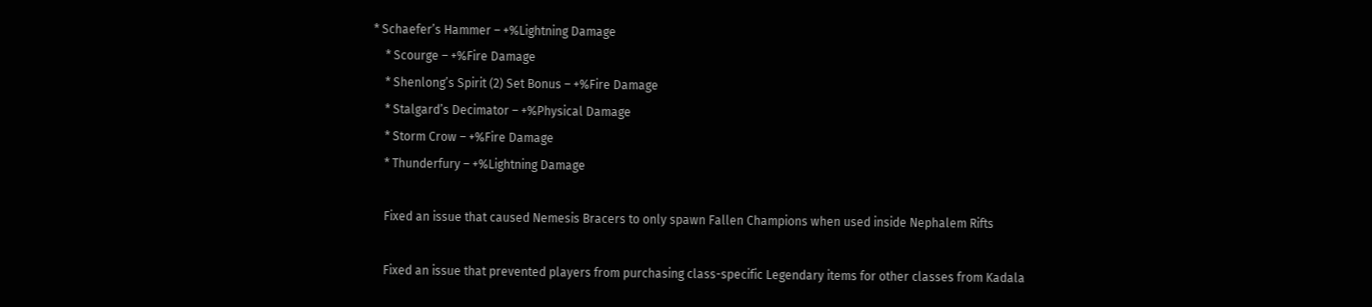* Schaefer’s Hammer – +%Lightning Damage
    * Scourge – +%Fire Damage
    * Shenlong’s Spirit (2) Set Bonus – +%Fire Damage
    * Stalgard’s Decimator – +%Physical Damage
    * Storm Crow – +%Fire Damage
    * Thunderfury – +%Lightning Damage

    Fixed an issue that caused Nemesis Bracers to only spawn Fallen Champions when used inside Nephalem Rifts

    Fixed an issue that prevented players from purchasing class-specific Legendary items for other classes from Kadala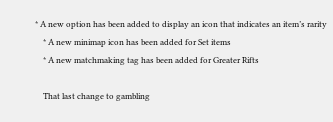* A new option has been added to display an icon that indicates an item’s rarity
    * A new minimap icon has been added for Set items
    * A new matchmaking tag has been added for Greater Rifts

    That last change to gambling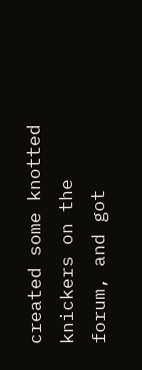created some knotted knickers on the forum, and got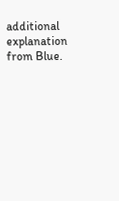additional explanation from Blue.